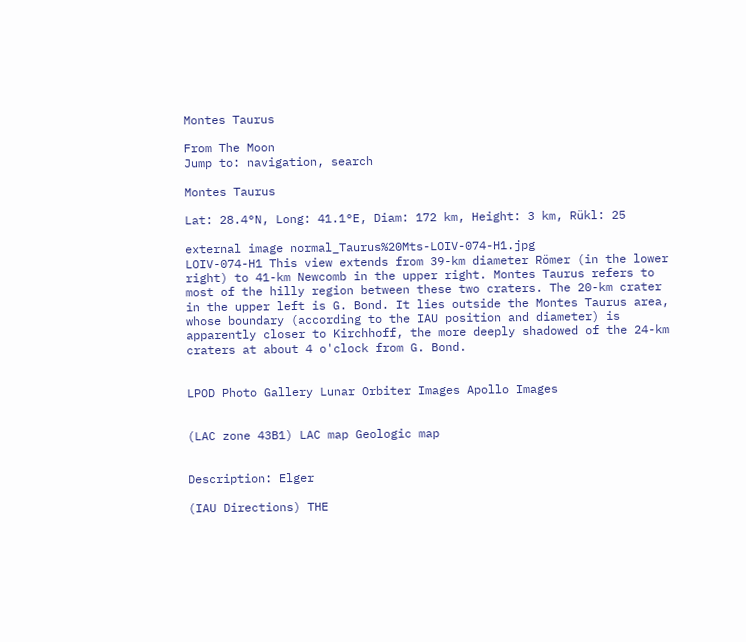Montes Taurus

From The Moon
Jump to: navigation, search

Montes Taurus

Lat: 28.4°N, Long: 41.1°E, Diam: 172 km, Height: 3 km, Rükl: 25

external image normal_Taurus%20Mts-LOIV-074-H1.jpg
LOIV-074-H1 This view extends from 39-km diameter Römer (in the lower right) to 41-km Newcomb in the upper right. Montes Taurus refers to most of the hilly region between these two craters. The 20-km crater in the upper left is G. Bond. It lies outside the Montes Taurus area, whose boundary (according to the IAU position and diameter) is apparently closer to Kirchhoff, the more deeply shadowed of the 24-km craters at about 4 o'clock from G. Bond.


LPOD Photo Gallery Lunar Orbiter Images Apollo Images


(LAC zone 43B1) LAC map Geologic map


Description: Elger

(IAU Directions) THE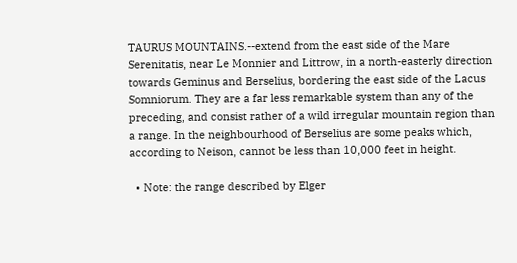TAURUS MOUNTAINS.--extend from the east side of the Mare Serenitatis, near Le Monnier and Littrow, in a north-easterly direction towards Geminus and Berselius, bordering the east side of the Lacus Somniorum. They are a far less remarkable system than any of the preceding, and consist rather of a wild irregular mountain region than a range. In the neighbourhood of Berselius are some peaks which, according to Neison, cannot be less than 10,000 feet in height.

  • Note: the range described by Elger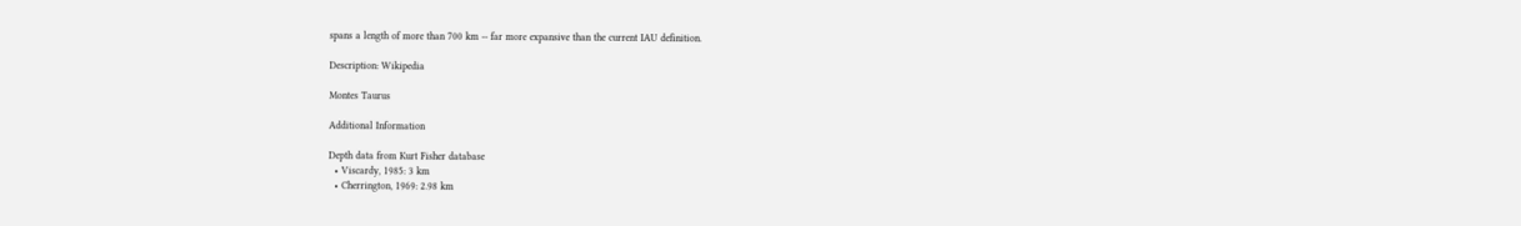spans a length of more than 700 km -- far more expansive than the current IAU definition.

Description: Wikipedia

Montes Taurus

Additional Information

Depth data from Kurt Fisher database
  • Viscardy, 1985: 3 km
  • Cherrington, 1969: 2.98 km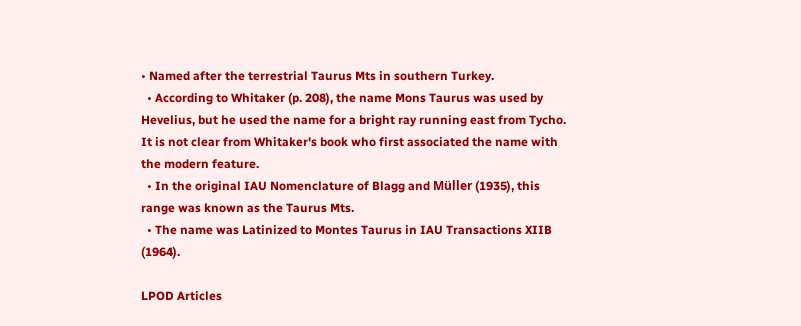• Named after the terrestrial Taurus Mts in southern Turkey.
  • According to Whitaker (p. 208), the name Mons Taurus was used by Hevelius, but he used the name for a bright ray running east from Tycho. It is not clear from Whitaker's book who first associated the name with the modern feature.
  • In the original IAU Nomenclature of Blagg and Müller (1935), this range was known as the Taurus Mts.
  • The name was Latinized to Montes Taurus in IAU Transactions XIIB (1964).

LPOD Articles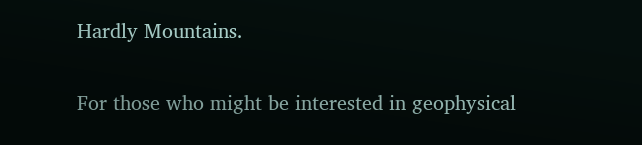Hardly Mountains.


For those who might be interested in geophysical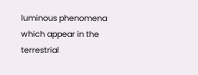luminous phenomena which appear in the terrestrial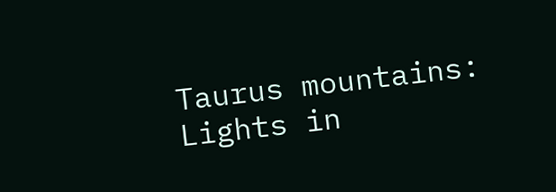Taurus mountains: Lights in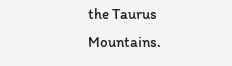the Taurus Mountains.